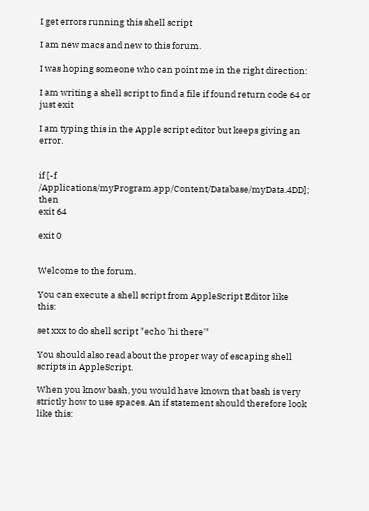I get errors running this shell script

I am new macs and new to this forum.

I was hoping someone who can point me in the right direction:

I am writing a shell script to find a file if found return code 64 or just exit

I am typing this in the Apple script editor but keeps giving an error.


if [-f /Applications/myProgram.app/Content/Database/myData.4DD]; then
exit 64

exit 0


Welcome to the forum.

You can execute a shell script from AppleScript Editor like this:

set xxx to do shell script "echo 'hi there'"

You should also read about the proper way of escaping shell scripts in AppleScript.

When you know bash, you would have known that bash is very strictly how to use spaces. An if statement should therefore look like this: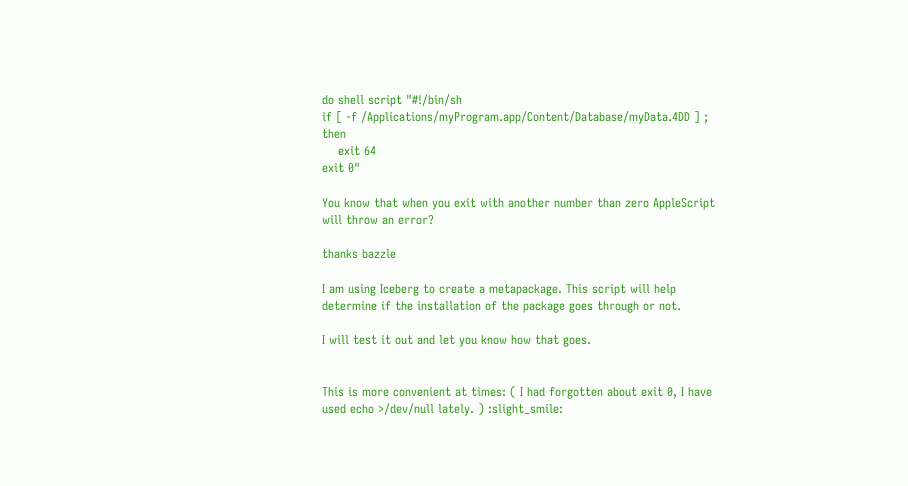do shell script "#!/bin/sh
if [ -f /Applications/myProgram.app/Content/Database/myData.4DD ] ; then
    exit 64
exit 0"

You know that when you exit with another number than zero AppleScript will throw an error?

thanks bazzle

I am using Iceberg to create a metapackage. This script will help determine if the installation of the package goes through or not.

I will test it out and let you know how that goes.


This is more convenient at times: ( I had forgotten about exit 0, I have used echo >/dev/null lately. ) :slight_smile: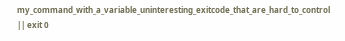my_command_with_a_variable_uninteresting_exitcode_that_are_hard_to_control || exit 0